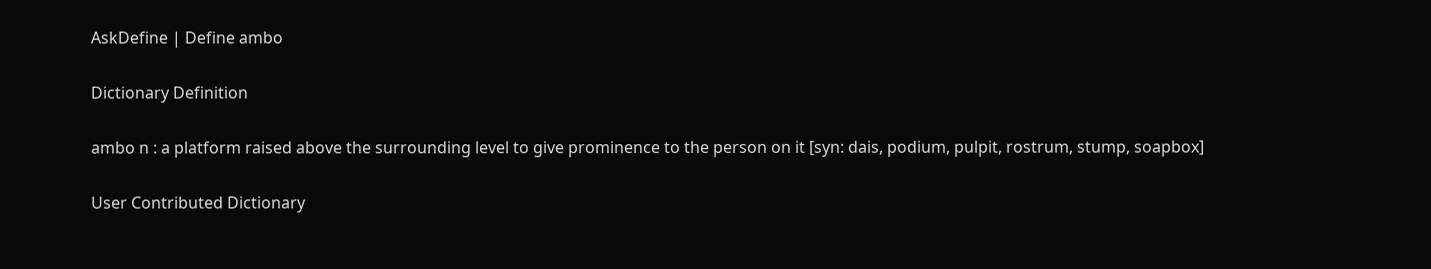AskDefine | Define ambo

Dictionary Definition

ambo n : a platform raised above the surrounding level to give prominence to the person on it [syn: dais, podium, pulpit, rostrum, stump, soapbox]

User Contributed Dictionary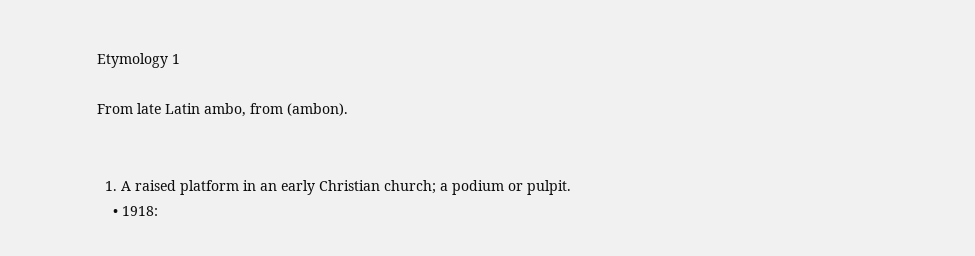Etymology 1

From late Latin ambo, from (ambon).


  1. A raised platform in an early Christian church; a podium or pulpit.
    • 1918: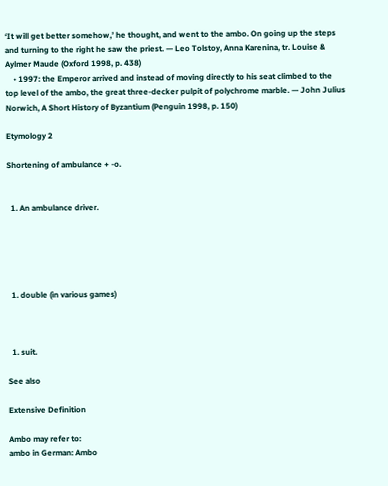‘It will get better somehow,’ he thought, and went to the ambo. On going up the steps and turning to the right he saw the priest. — Leo Tolstoy, Anna Karenina, tr. Louise & Aylmer Maude (Oxford 1998, p. 438)
    • 1997: the Emperor arrived and instead of moving directly to his seat climbed to the top level of the ambo, the great three-decker pulpit of polychrome marble. — John Julius Norwich, A Short History of Byzantium (Penguin 1998, p. 150)

Etymology 2

Shortening of ambulance + -o.


  1. An ambulance driver.





  1. double (in various games)



  1. suit.

See also

Extensive Definition

Ambo may refer to:
ambo in German: Ambo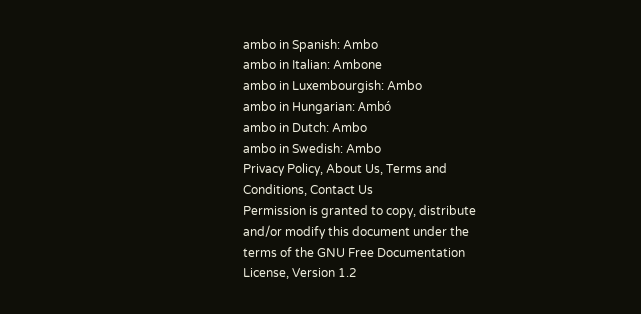ambo in Spanish: Ambo
ambo in Italian: Ambone
ambo in Luxembourgish: Ambo
ambo in Hungarian: Ambó
ambo in Dutch: Ambo
ambo in Swedish: Ambo
Privacy Policy, About Us, Terms and Conditions, Contact Us
Permission is granted to copy, distribute and/or modify this document under the terms of the GNU Free Documentation License, Version 1.2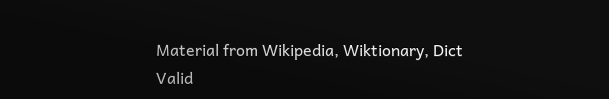Material from Wikipedia, Wiktionary, Dict
Valid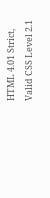HTML 4.01 Strict, Valid CSS Level 2.1